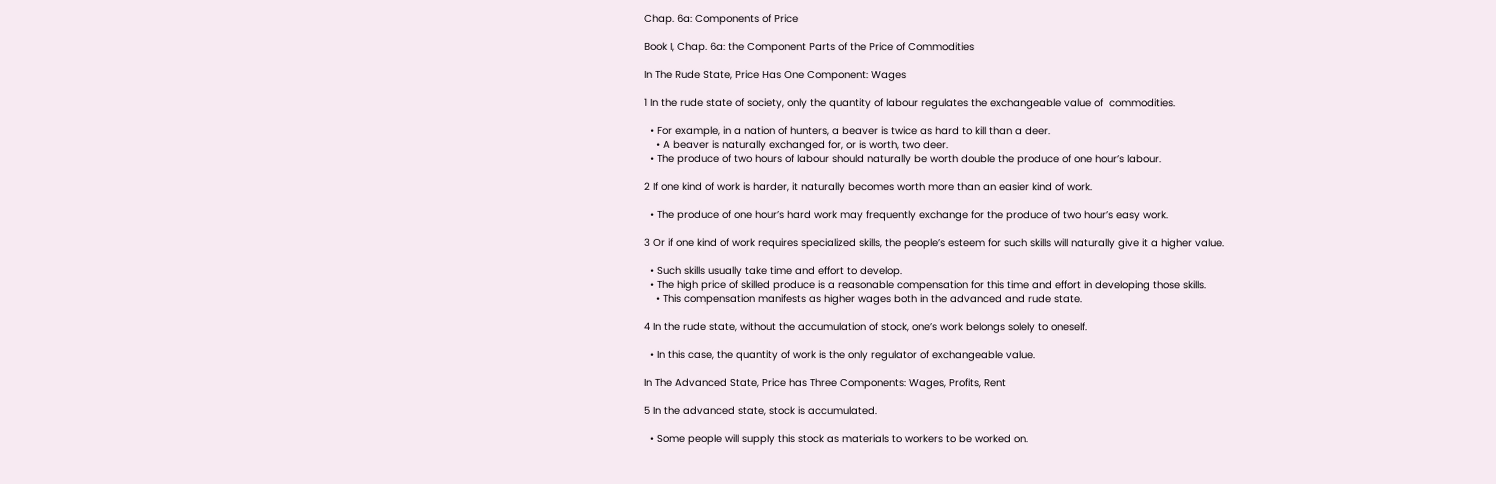Chap. 6a: Components of Price

Book I, Chap. 6a: the Component Parts of the Price of Commodities

In The Rude State, Price Has One Component: Wages

1 In the rude state of society, only the quantity of labour regulates the exchangeable value of  commodities.

  • For example, in a nation of hunters, a beaver is twice as hard to kill than a deer.
    • A beaver is naturally exchanged for, or is worth, two deer.
  • The produce of two hours of labour should naturally be worth double the produce of one hour’s labour.

2 If one kind of work is harder, it naturally becomes worth more than an easier kind of work.

  • The produce of one hour’s hard work may frequently exchange for the produce of two hour’s easy work.

3 Or if one kind of work requires specialized skills, the people’s esteem for such skills will naturally give it a higher value.

  • Such skills usually take time and effort to develop.
  • The high price of skilled produce is a reasonable compensation for this time and effort in developing those skills.
    • This compensation manifests as higher wages both in the advanced and rude state.

4 In the rude state, without the accumulation of stock, one’s work belongs solely to oneself.

  • In this case, the quantity of work is the only regulator of exchangeable value.

In The Advanced State, Price has Three Components: Wages, Profits, Rent

5 In the advanced state, stock is accumulated.

  • Some people will supply this stock as materials to workers to be worked on.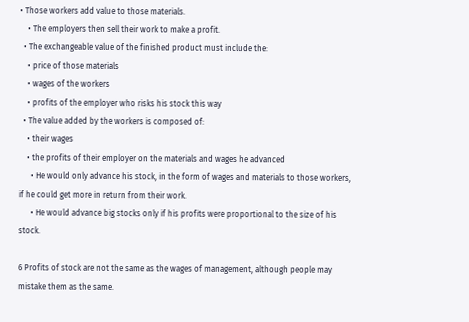• Those workers add value to those materials.
    • The employers then sell their work to make a profit.
  • The exchangeable value of the finished product must include the:
    • price of those materials
    • wages of the workers
    • profits of the employer who risks his stock this way
  • The value added by the workers is composed of:
    • their wages
    • the profits of their employer on the materials and wages he advanced
      • He would only advance his stock, in the form of wages and materials to those workers, if he could get more in return from their work.
      • He would advance big stocks only if his profits were proportional to the size of his stock.

6 Profits of stock are not the same as the wages of management, although people may mistake them as the same.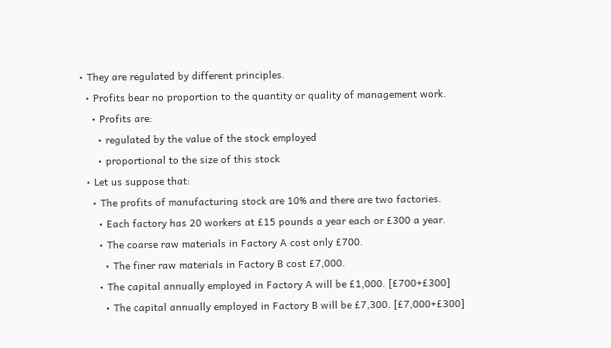• They are regulated by different principles.
  • Profits bear no proportion to the quantity or quality of management work.
    • Profits are:
      • regulated by the value of the stock employed
      • proportional to the size of this stock
  • Let us suppose that:
    • The profits of manufacturing stock are 10% and there are two factories.
      • Each factory has 20 workers at £15 pounds a year each or £300 a year.
      • The coarse raw materials in Factory A cost only £700.
        • The finer raw materials in Factory B cost £7,000.
      • The capital annually employed in Factory A will be £1,000. [£700+£300]
        • The capital annually employed in Factory B will be £7,300. [£7,000+£300]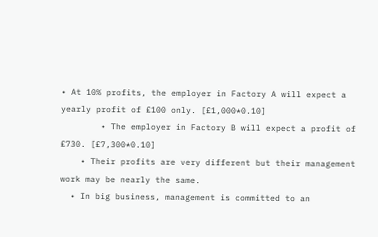• At 10% profits, the employer in Factory A will expect a yearly profit of £100 only. [£1,000*0.10]
        • The employer in Factory B will expect a profit of £730. [£7,300*0.10]
    • Their profits are very different but their management work may be nearly the same.
  • In big business, management is committed to an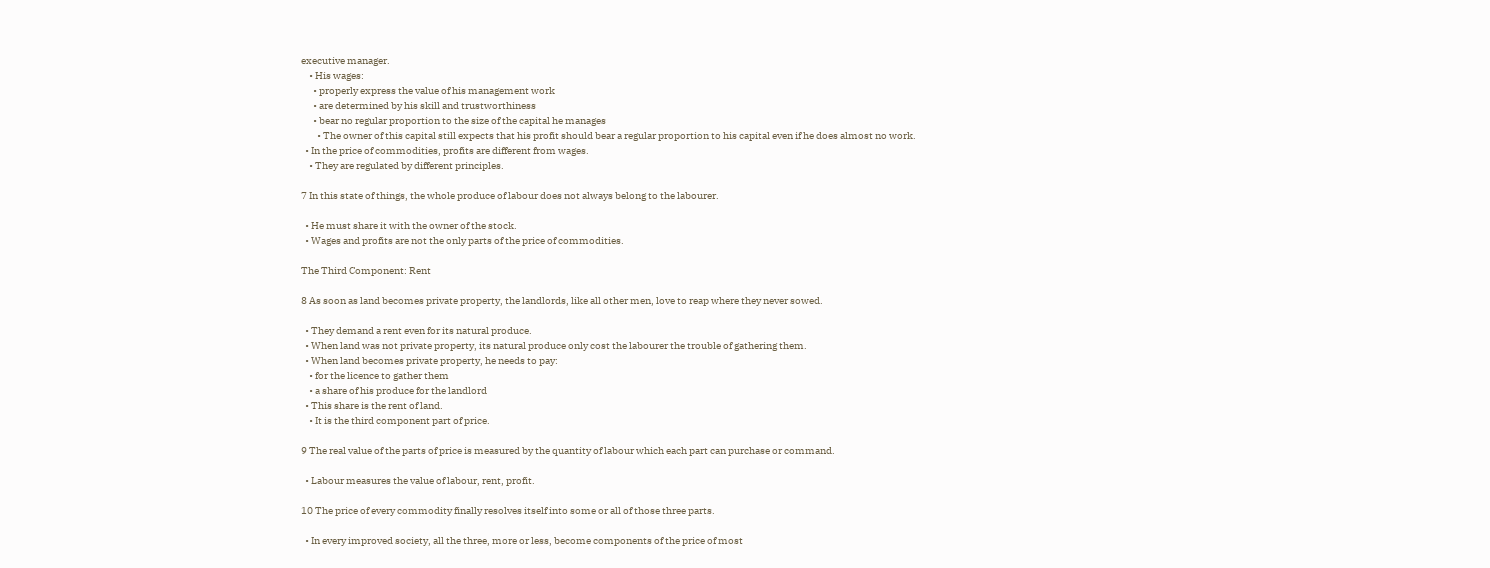executive manager.
    • His wages:
      • properly express the value of his management work
      • are determined by his skill and trustworthiness
      • bear no regular proportion to the size of the capital he manages
        • The owner of this capital still expects that his profit should bear a regular proportion to his capital even if he does almost no work.
  • In the price of commodities, profits are different from wages.
    • They are regulated by different principles.

7 In this state of things, the whole produce of labour does not always belong to the labourer.

  • He must share it with the owner of the stock.
  • Wages and profits are not the only parts of the price of commodities.

The Third Component: Rent

8 As soon as land becomes private property, the landlords, like all other men, love to reap where they never sowed.

  • They demand a rent even for its natural produce.
  • When land was not private property, its natural produce only cost the labourer the trouble of gathering them.
  • When land becomes private property, he needs to pay:
    • for the licence to gather them
    • a share of his produce for the landlord
  • This share is the rent of land.
    • It is the third component part of price.

9 The real value of the parts of price is measured by the quantity of labour which each part can purchase or command.

  • Labour measures the value of labour, rent, profit.

10 The price of every commodity finally resolves itself into some or all of those three parts.

  • In every improved society, all the three, more or less, become components of the price of most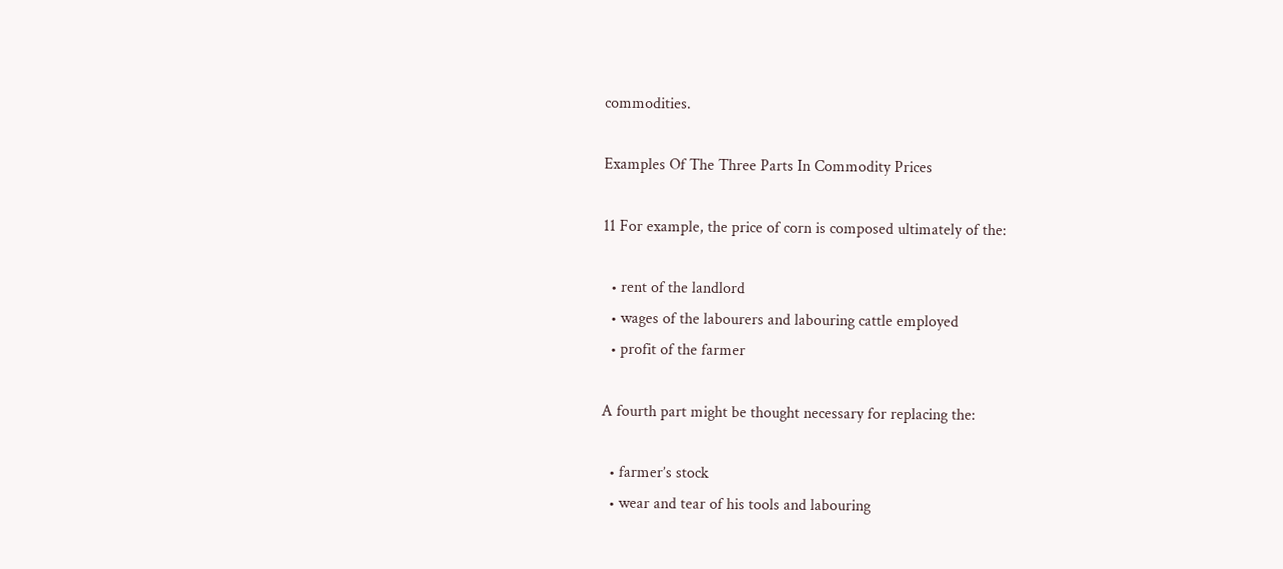commodities.

Examples Of The Three Parts In Commodity Prices

11 For example, the price of corn is composed ultimately of the:

  • rent of the landlord
  • wages of the labourers and labouring cattle employed
  • profit of the farmer

A fourth part might be thought necessary for replacing the:

  • farmer’s stock
  • wear and tear of his tools and labouring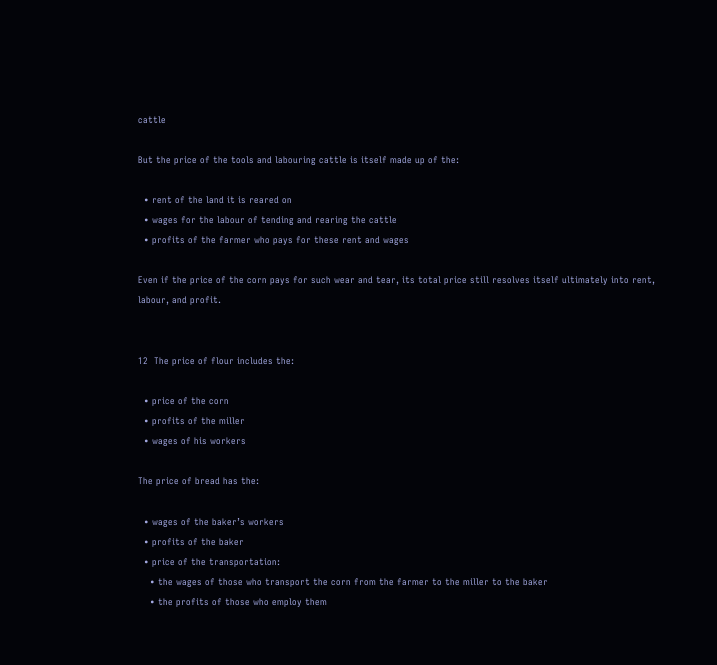cattle

But the price of the tools and labouring cattle is itself made up of the:

  • rent of the land it is reared on
  • wages for the labour of tending and rearing the cattle
  • profits of the farmer who pays for these rent and wages

Even if the price of the corn pays for such wear and tear, its total price still resolves itself ultimately into rent, labour, and profit.


12  The price of flour includes the:

  • price of the corn
  • profits of the miller
  • wages of his workers

The price of bread has the:

  • wages of the baker’s workers
  • profits of the baker
  • price of the transportation:
    • the wages of those who transport the corn from the farmer to the miller to the baker
    • the profits of those who employ them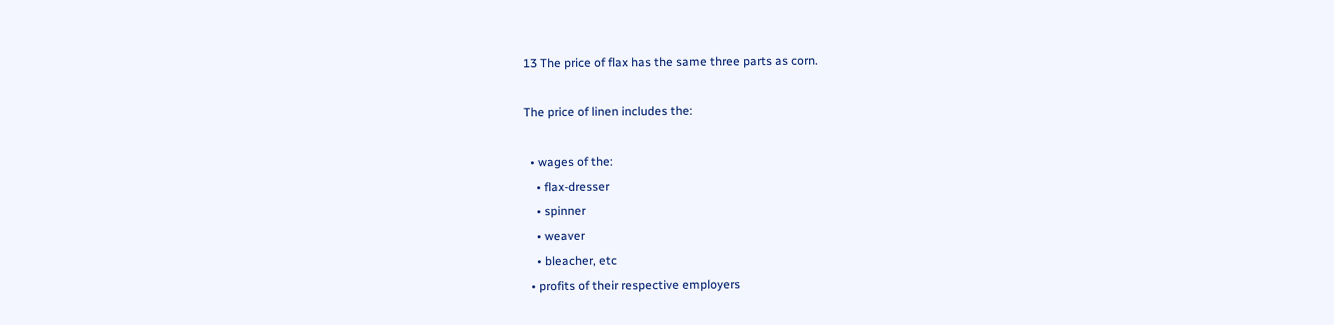13 The price of flax has the same three parts as corn.

The price of linen includes the:

  • wages of the:
    • flax-dresser
    • spinner
    • weaver
    • bleacher, etc
  • profits of their respective employers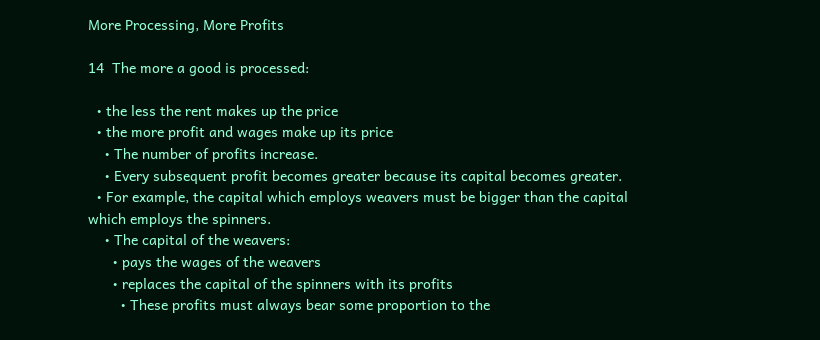More Processing, More Profits

14  The more a good is processed:

  • the less the rent makes up the price
  • the more profit and wages make up its price
    • The number of profits increase.
    • Every subsequent profit becomes greater because its capital becomes greater.
  • For example, the capital which employs weavers must be bigger than the capital which employs the spinners.
    • The capital of the weavers:
      • pays the wages of the weavers
      • replaces the capital of the spinners with its profits
        • These profits must always bear some proportion to the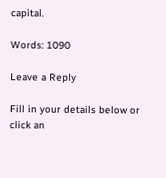capital.

Words: 1090

Leave a Reply

Fill in your details below or click an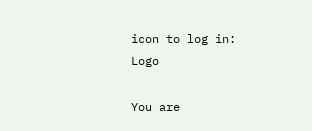icon to log in: Logo

You are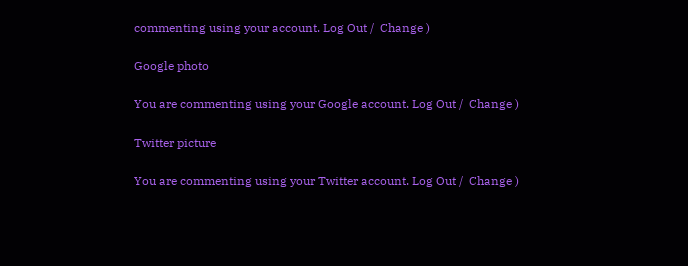commenting using your account. Log Out /  Change )

Google photo

You are commenting using your Google account. Log Out /  Change )

Twitter picture

You are commenting using your Twitter account. Log Out /  Change )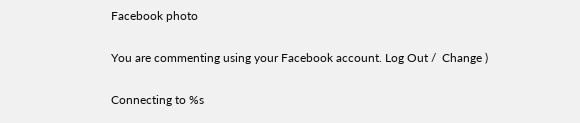Facebook photo

You are commenting using your Facebook account. Log Out /  Change )

Connecting to %s